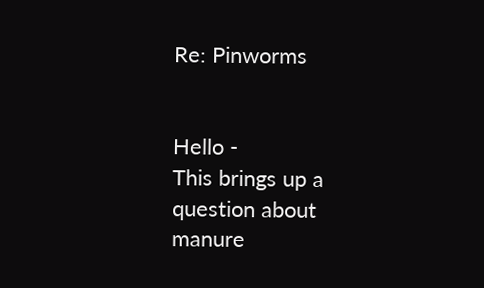Re: Pinworms


Hello -
This brings up a question about manure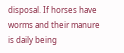disposal. If horses have worms and their manure is daily being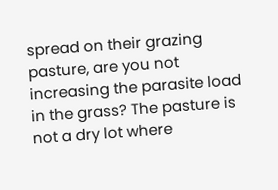spread on their grazing pasture, are you not increasing the parasite load in the grass? The pasture is not a dry lot where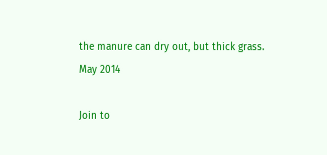the manure can dry out, but thick grass.
May 2014

Join to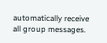automatically receive all group messages.